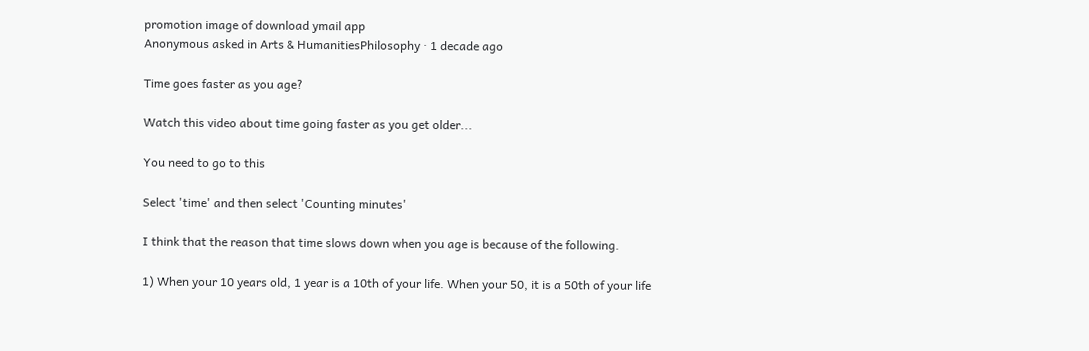promotion image of download ymail app
Anonymous asked in Arts & HumanitiesPhilosophy · 1 decade ago

Time goes faster as you age?

Watch this video about time going faster as you get older...

You need to go to this

Select 'time' and then select 'Counting minutes'

I think that the reason that time slows down when you age is because of the following.

1) When your 10 years old, 1 year is a 10th of your life. When your 50, it is a 50th of your life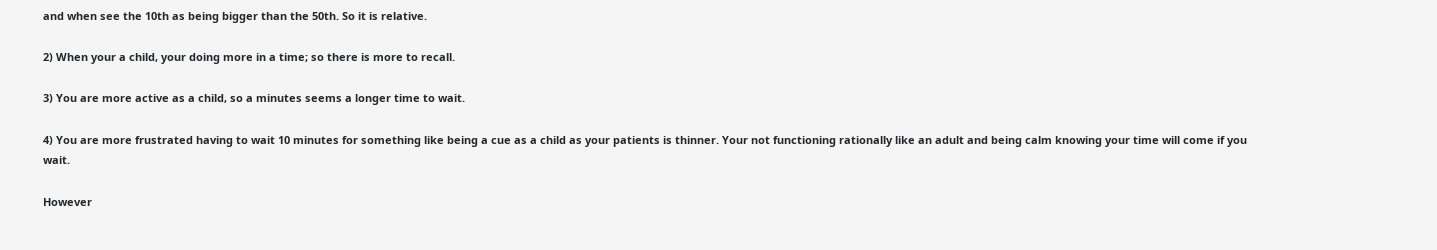and when see the 10th as being bigger than the 50th. So it is relative.

2) When your a child, your doing more in a time; so there is more to recall.

3) You are more active as a child, so a minutes seems a longer time to wait.

4) You are more frustrated having to wait 10 minutes for something like being a cue as a child as your patients is thinner. Your not functioning rationally like an adult and being calm knowing your time will come if you wait.

However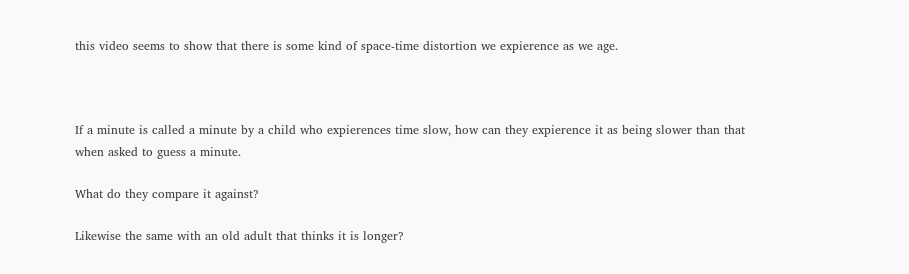this video seems to show that there is some kind of space-time distortion we expierence as we age.



If a minute is called a minute by a child who expierences time slow, how can they expierence it as being slower than that when asked to guess a minute.

What do they compare it against?

Likewise the same with an old adult that thinks it is longer?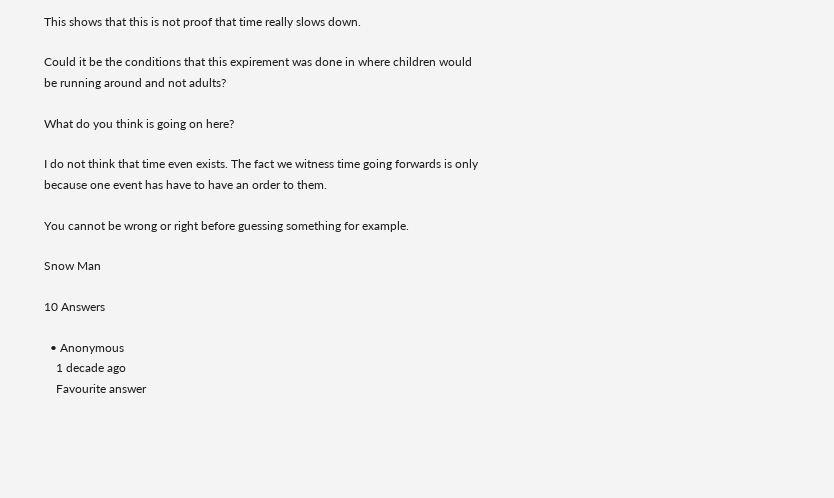This shows that this is not proof that time really slows down.

Could it be the conditions that this expirement was done in where children would be running around and not adults?

What do you think is going on here?

I do not think that time even exists. The fact we witness time going forwards is only because one event has have to have an order to them.

You cannot be wrong or right before guessing something for example.

Snow Man

10 Answers

  • Anonymous
    1 decade ago
    Favourite answer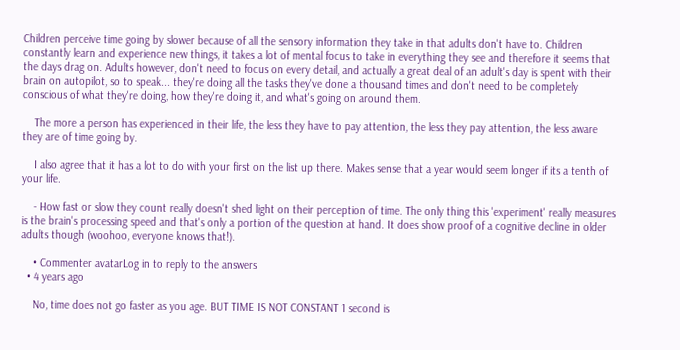Children perceive time going by slower because of all the sensory information they take in that adults don't have to. Children constantly learn and experience new things, it takes a lot of mental focus to take in everything they see and therefore it seems that the days drag on. Adults however, don't need to focus on every detail, and actually a great deal of an adult's day is spent with their brain on autopilot, so to speak... they're doing all the tasks they've done a thousand times and don't need to be completely conscious of what they're doing, how they're doing it, and what's going on around them.

    The more a person has experienced in their life, the less they have to pay attention, the less they pay attention, the less aware they are of time going by.

    I also agree that it has a lot to do with your first on the list up there. Makes sense that a year would seem longer if its a tenth of your life.

    - How fast or slow they count really doesn't shed light on their perception of time. The only thing this 'experiment' really measures is the brain's processing speed and that's only a portion of the question at hand. It does show proof of a cognitive decline in older adults though (woohoo, everyone knows that!).

    • Commenter avatarLog in to reply to the answers
  • 4 years ago

    No, time does not go faster as you age. BUT TIME IS NOT CONSTANT 1 second is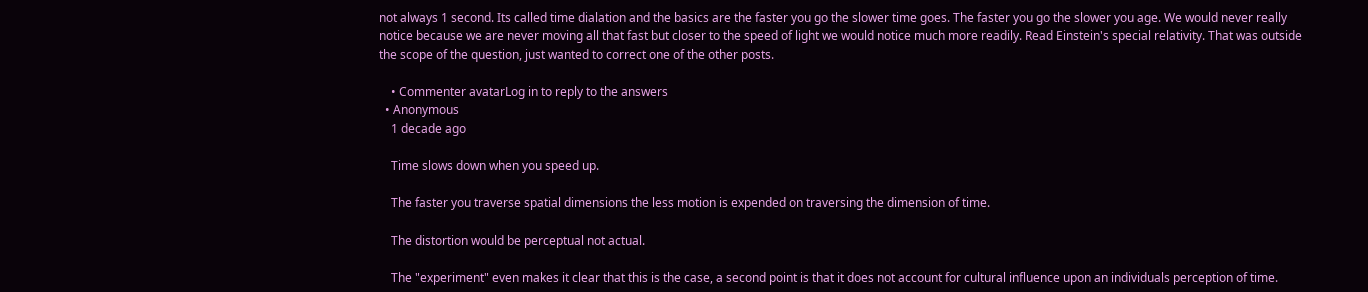not always 1 second. Its called time dialation and the basics are the faster you go the slower time goes. The faster you go the slower you age. We would never really notice because we are never moving all that fast but closer to the speed of light we would notice much more readily. Read Einstein's special relativity. That was outside the scope of the question, just wanted to correct one of the other posts.

    • Commenter avatarLog in to reply to the answers
  • Anonymous
    1 decade ago

    Time slows down when you speed up.

    The faster you traverse spatial dimensions the less motion is expended on traversing the dimension of time.

    The distortion would be perceptual not actual.

    The "experiment" even makes it clear that this is the case, a second point is that it does not account for cultural influence upon an individuals perception of time.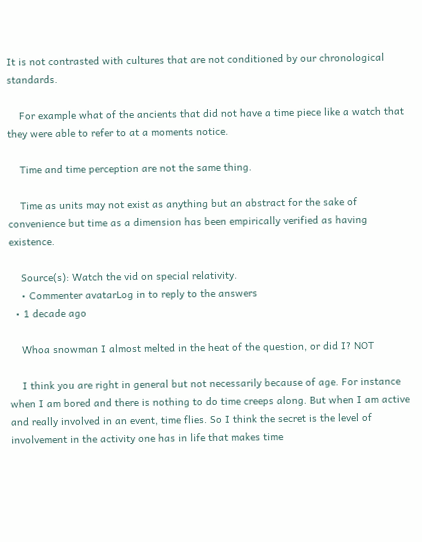It is not contrasted with cultures that are not conditioned by our chronological standards.

    For example what of the ancients that did not have a time piece like a watch that they were able to refer to at a moments notice.

    Time and time perception are not the same thing.

    Time as units may not exist as anything but an abstract for the sake of convenience but time as a dimension has been empirically verified as having existence.

    Source(s): Watch the vid on special relativity.
    • Commenter avatarLog in to reply to the answers
  • 1 decade ago

    Whoa snowman I almost melted in the heat of the question, or did I? NOT

    I think you are right in general but not necessarily because of age. For instance when I am bored and there is nothing to do time creeps along. But when I am active and really involved in an event, time flies. So I think the secret is the level of involvement in the activity one has in life that makes time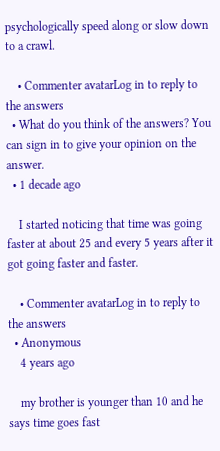psychologically speed along or slow down to a crawl.

    • Commenter avatarLog in to reply to the answers
  • What do you think of the answers? You can sign in to give your opinion on the answer.
  • 1 decade ago

    I started noticing that time was going faster at about 25 and every 5 years after it got going faster and faster.

    • Commenter avatarLog in to reply to the answers
  • Anonymous
    4 years ago

    my brother is younger than 10 and he says time goes fast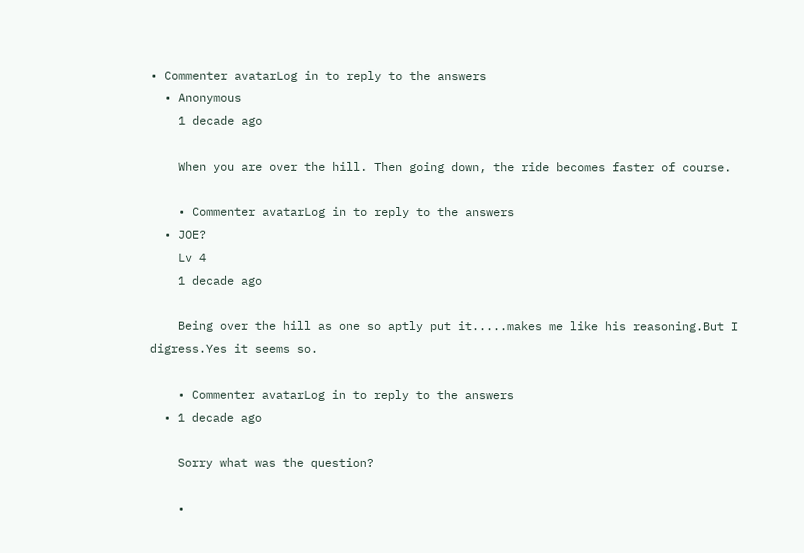• Commenter avatarLog in to reply to the answers
  • Anonymous
    1 decade ago

    When you are over the hill. Then going down, the ride becomes faster of course.

    • Commenter avatarLog in to reply to the answers
  • JOE?
    Lv 4
    1 decade ago

    Being over the hill as one so aptly put it.....makes me like his reasoning.But I digress.Yes it seems so.

    • Commenter avatarLog in to reply to the answers
  • 1 decade ago

    Sorry what was the question?

    •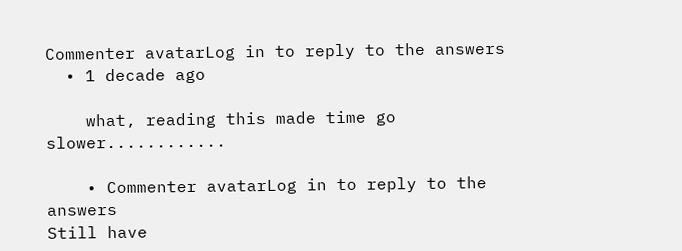Commenter avatarLog in to reply to the answers
  • 1 decade ago

    what, reading this made time go slower............

    • Commenter avatarLog in to reply to the answers
Still have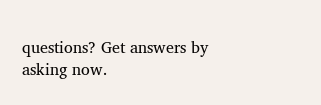questions? Get answers by asking now.